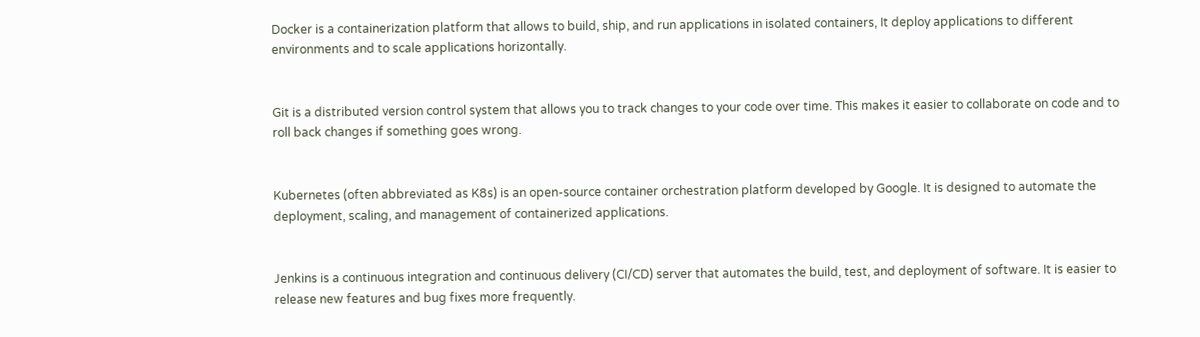Docker is a containerization platform that allows to build, ship, and run applications in isolated containers, It deploy applications to different environments and to scale applications horizontally.


Git is a distributed version control system that allows you to track changes to your code over time. This makes it easier to collaborate on code and to roll back changes if something goes wrong.


Kubernetes (often abbreviated as K8s) is an open-source container orchestration platform developed by Google. It is designed to automate the deployment, scaling, and management of containerized applications.


Jenkins is a continuous integration and continuous delivery (CI/CD) server that automates the build, test, and deployment of software. It is easier to release new features and bug fixes more frequently.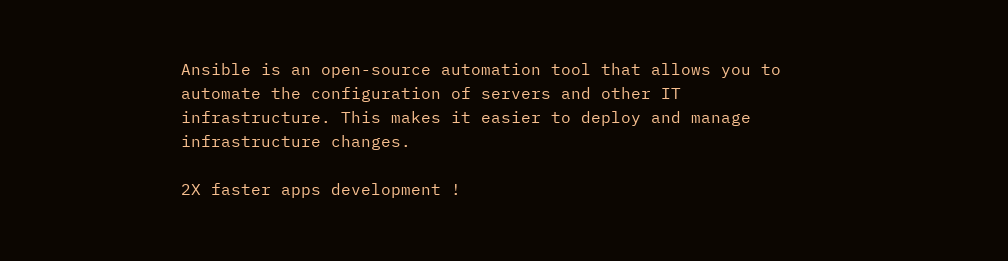Ansible is an open-source automation tool that allows you to automate the configuration of servers and other IT infrastructure. This makes it easier to deploy and manage infrastructure changes.

2X faster apps development !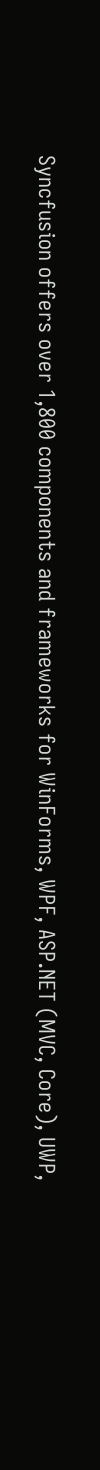Syncfusion offers over 1,800 components and frameworks for WinForms, WPF, ASP.NET (MVC, Core), UWP,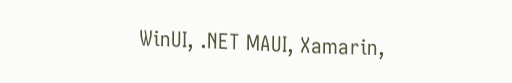WinUI, .NET MAUI, Xamarin,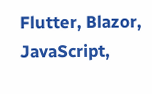Flutter, Blazor, JavaScript,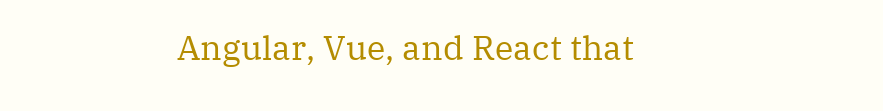Angular, Vue, and React that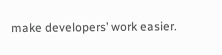make developers’ work easier.